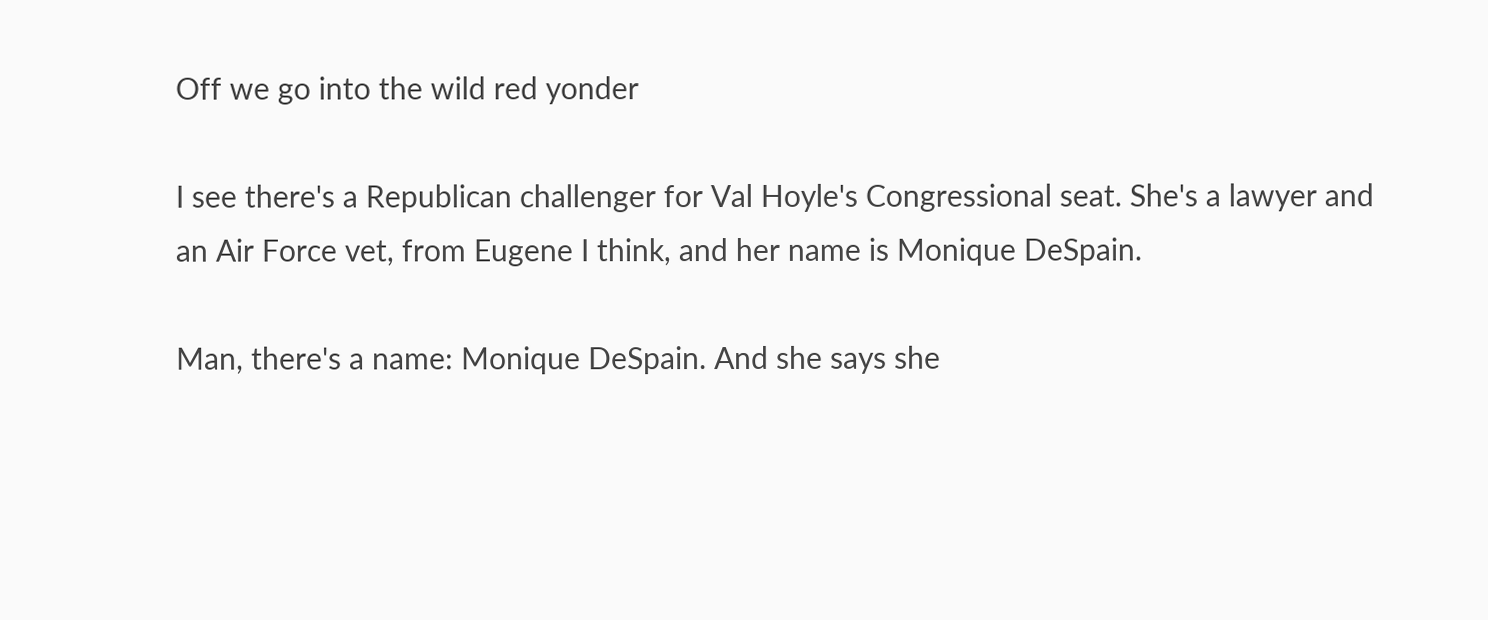Off we go into the wild red yonder

I see there's a Republican challenger for Val Hoyle's Congressional seat. She's a lawyer and an Air Force vet, from Eugene I think, and her name is Monique DeSpain.

Man, there's a name: Monique DeSpain. And she says she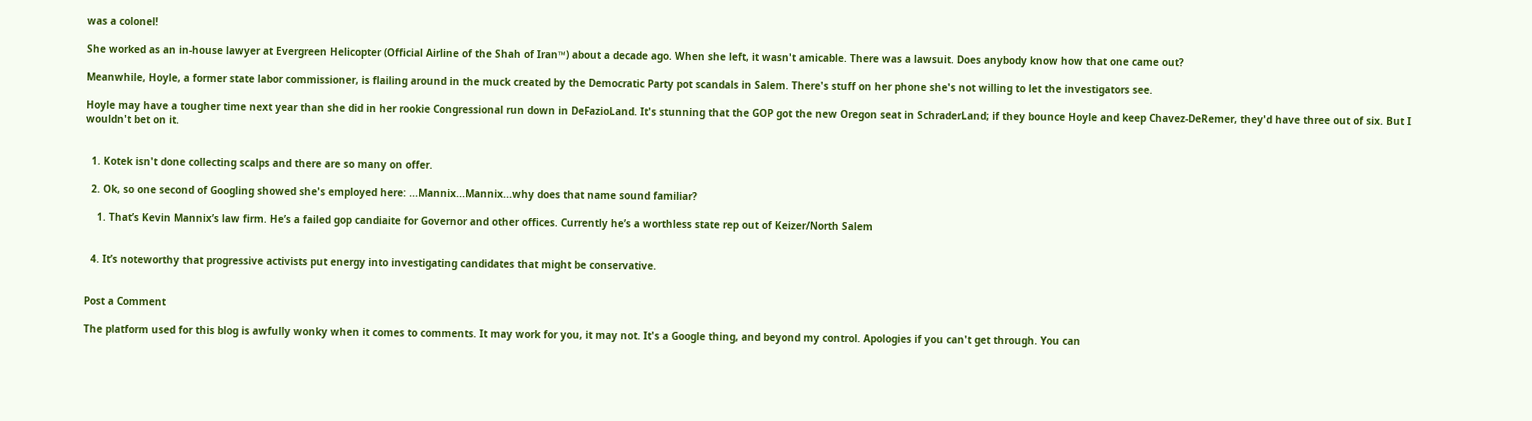was a colonel!

She worked as an in-house lawyer at Evergreen Helicopter (Official Airline of the Shah of Iran™) about a decade ago. When she left, it wasn't amicable. There was a lawsuit. Does anybody know how that one came out?

Meanwhile, Hoyle, a former state labor commissioner, is flailing around in the muck created by the Democratic Party pot scandals in Salem. There's stuff on her phone she's not willing to let the investigators see.

Hoyle may have a tougher time next year than she did in her rookie Congressional run down in DeFazioLand. It's stunning that the GOP got the new Oregon seat in SchraderLand; if they bounce Hoyle and keep Chavez-DeRemer, they'd have three out of six. But I wouldn't bet on it.


  1. Kotek isn't done collecting scalps and there are so many on offer.

  2. Ok, so one second of Googling showed she's employed here: ...Mannix...Mannix...why does that name sound familiar?

    1. That’s Kevin Mannix’s law firm. He’s a failed gop candiaite for Governor and other offices. Currently he’s a worthless state rep out of Keizer/North Salem


  4. It’s noteworthy that progressive activists put energy into investigating candidates that might be conservative.


Post a Comment

The platform used for this blog is awfully wonky when it comes to comments. It may work for you, it may not. It's a Google thing, and beyond my control. Apologies if you can't get through. You can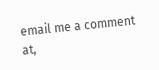email me a comment at,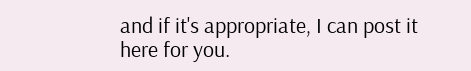and if it's appropriate, I can post it here for you.